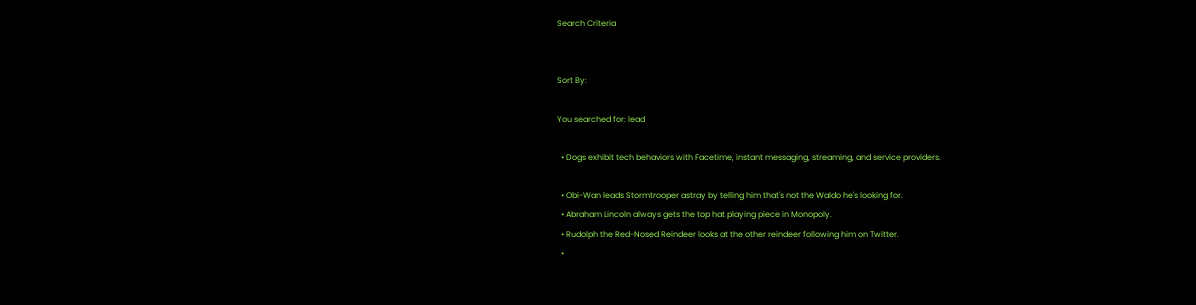Search Criteria


Sort By:

You searched for: lead

  • Dogs exhibit tech behaviors with Facetime, instant messaging, streaming, and service providers.

  • Obi-Wan leads Stormtrooper astray by telling him that's not the Waldo he's looking for.
  • Abraham Lincoln always gets the top hat playing piece in Monopoly.
  • Rudolph the Red-Nosed Reindeer looks at the other reindeer following him on Twitter.
  •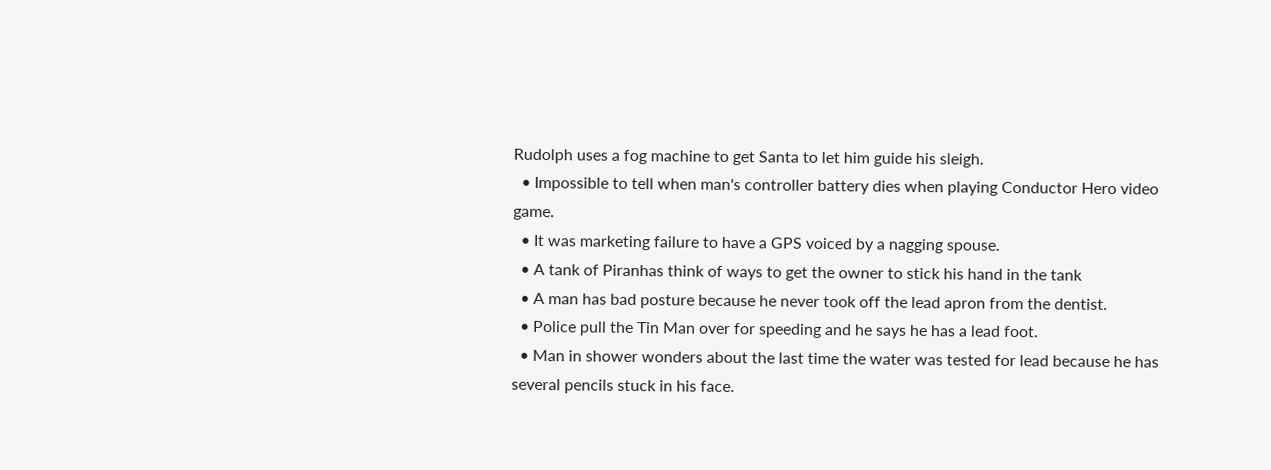Rudolph uses a fog machine to get Santa to let him guide his sleigh.
  • Impossible to tell when man's controller battery dies when playing Conductor Hero video game.
  • It was marketing failure to have a GPS voiced by a nagging spouse.
  • A tank of Piranhas think of ways to get the owner to stick his hand in the tank
  • A man has bad posture because he never took off the lead apron from the dentist.
  • Police pull the Tin Man over for speeding and he says he has a lead foot.
  • Man in shower wonders about the last time the water was tested for lead because he has several pencils stuck in his face.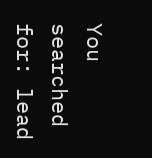You searched for: lead